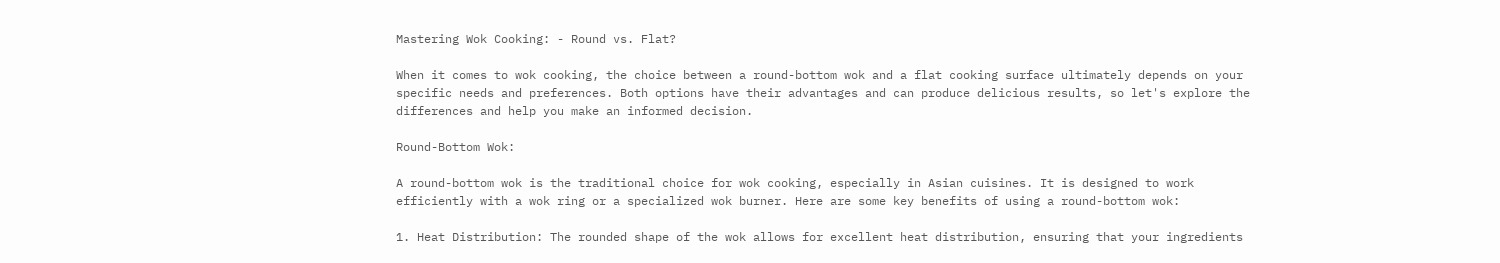Mastering Wok Cooking: - Round vs. Flat?

When it comes to wok cooking, the choice between a round-bottom wok and a flat cooking surface ultimately depends on your specific needs and preferences. Both options have their advantages and can produce delicious results, so let's explore the differences and help you make an informed decision.

Round-Bottom Wok:

A round-bottom wok is the traditional choice for wok cooking, especially in Asian cuisines. It is designed to work efficiently with a wok ring or a specialized wok burner. Here are some key benefits of using a round-bottom wok:

1. Heat Distribution: The rounded shape of the wok allows for excellent heat distribution, ensuring that your ingredients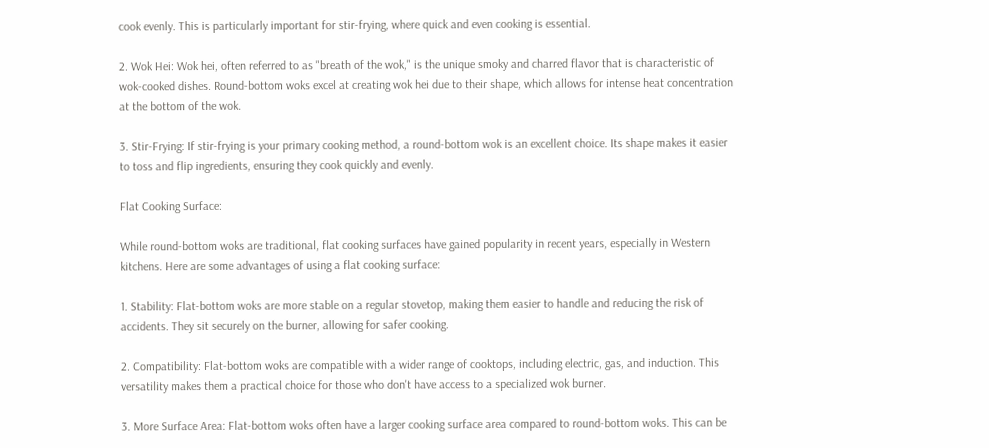cook evenly. This is particularly important for stir-frying, where quick and even cooking is essential.

2. Wok Hei: Wok hei, often referred to as "breath of the wok," is the unique smoky and charred flavor that is characteristic of wok-cooked dishes. Round-bottom woks excel at creating wok hei due to their shape, which allows for intense heat concentration at the bottom of the wok.

3. Stir-Frying: If stir-frying is your primary cooking method, a round-bottom wok is an excellent choice. Its shape makes it easier to toss and flip ingredients, ensuring they cook quickly and evenly.

Flat Cooking Surface:

While round-bottom woks are traditional, flat cooking surfaces have gained popularity in recent years, especially in Western kitchens. Here are some advantages of using a flat cooking surface:

1. Stability: Flat-bottom woks are more stable on a regular stovetop, making them easier to handle and reducing the risk of accidents. They sit securely on the burner, allowing for safer cooking.

2. Compatibility: Flat-bottom woks are compatible with a wider range of cooktops, including electric, gas, and induction. This versatility makes them a practical choice for those who don't have access to a specialized wok burner.

3. More Surface Area: Flat-bottom woks often have a larger cooking surface area compared to round-bottom woks. This can be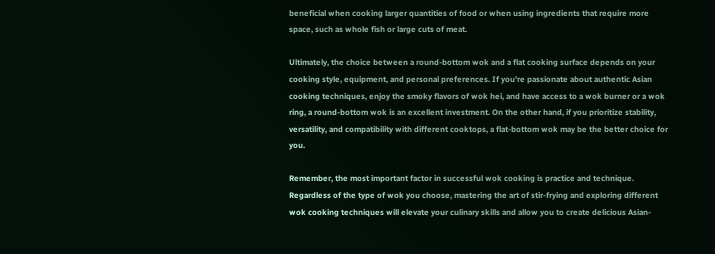beneficial when cooking larger quantities of food or when using ingredients that require more space, such as whole fish or large cuts of meat.

Ultimately, the choice between a round-bottom wok and a flat cooking surface depends on your cooking style, equipment, and personal preferences. If you're passionate about authentic Asian cooking techniques, enjoy the smoky flavors of wok hei, and have access to a wok burner or a wok ring, a round-bottom wok is an excellent investment. On the other hand, if you prioritize stability, versatility, and compatibility with different cooktops, a flat-bottom wok may be the better choice for you.

Remember, the most important factor in successful wok cooking is practice and technique. Regardless of the type of wok you choose, mastering the art of stir-frying and exploring different wok cooking techniques will elevate your culinary skills and allow you to create delicious Asian-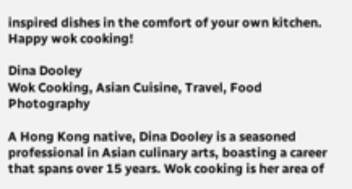inspired dishes in the comfort of your own kitchen. Happy wok cooking!

Dina Dooley
Wok Cooking, Asian Cuisine, Travel, Food Photography

A Hong Kong native, Dina Dooley is a seasoned professional in Asian culinary arts, boasting a career that spans over 15 years. Wok cooking is her area of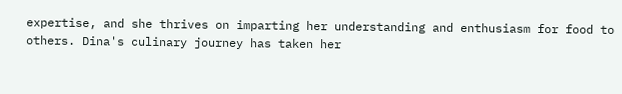expertise, and she thrives on imparting her understanding and enthusiasm for food to others. Dina's culinary journey has taken her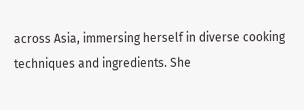across Asia, immersing herself in diverse cooking techniques and ingredients. She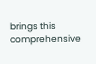brings this comprehensive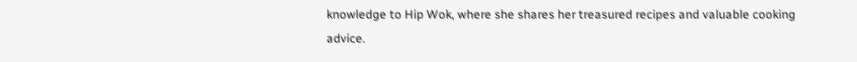knowledge to Hip Wok, where she shares her treasured recipes and valuable cooking advice.